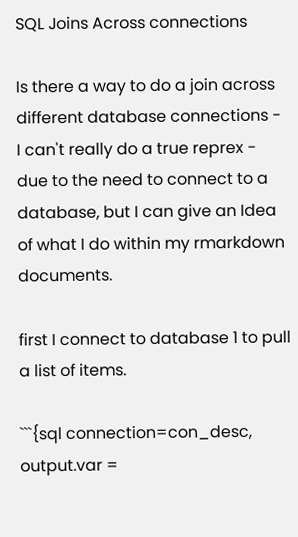SQL Joins Across connections

Is there a way to do a join across different database connections - I can't really do a true reprex - due to the need to connect to a database, but I can give an Idea of what I do within my rmarkdown documents.

first I connect to database 1 to pull a list of items.

```{sql connection=con_desc, output.var =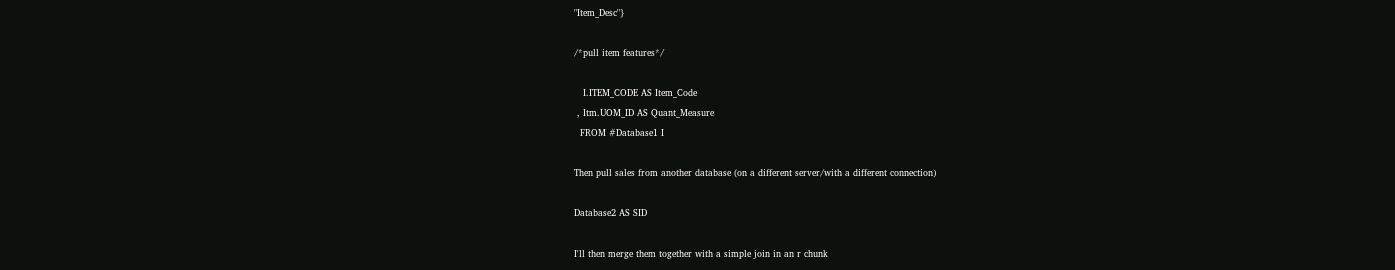"Item_Desc"}

/*pull item features*/

   I.ITEM_CODE AS Item_Code
 , Itm.UOM_ID AS Quant_Measure
  FROM #Database1 I

Then pull sales from another database (on a different server/with a different connection)

Database2 AS SID

I'll then merge them together with a simple join in an r chunk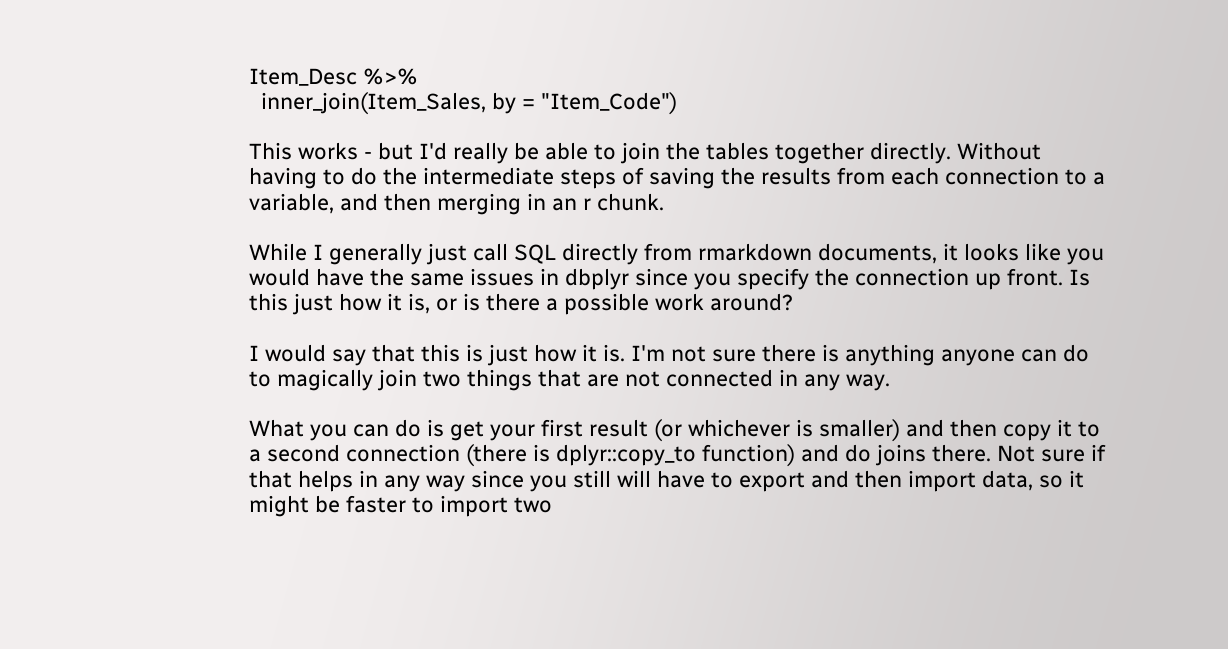Item_Desc %>%
  inner_join(Item_Sales, by = "Item_Code")

This works - but I'd really be able to join the tables together directly. Without having to do the intermediate steps of saving the results from each connection to a variable, and then merging in an r chunk.

While I generally just call SQL directly from rmarkdown documents, it looks like you would have the same issues in dbplyr since you specify the connection up front. Is this just how it is, or is there a possible work around?

I would say that this is just how it is. I'm not sure there is anything anyone can do to magically join two things that are not connected in any way.

What you can do is get your first result (or whichever is smaller) and then copy it to a second connection (there is dplyr::copy_to function) and do joins there. Not sure if that helps in any way since you still will have to export and then import data, so it might be faster to import two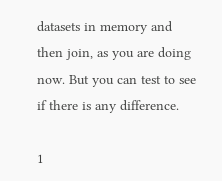datasets in memory and then join, as you are doing now. But you can test to see if there is any difference.

1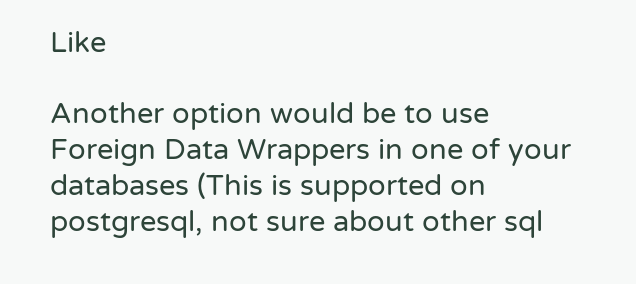Like

Another option would be to use Foreign Data Wrappers in one of your databases (This is supported on postgresql, not sure about other sql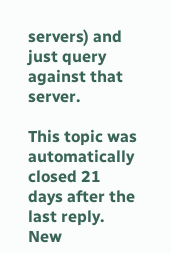servers) and just query against that server.

This topic was automatically closed 21 days after the last reply. New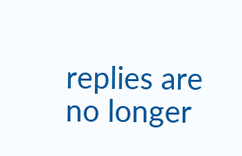replies are no longer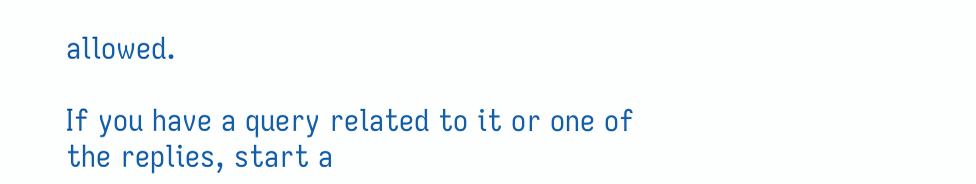allowed.

If you have a query related to it or one of the replies, start a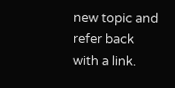new topic and refer back with a link.